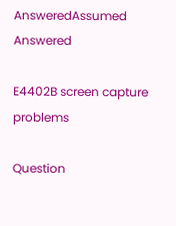AnsweredAssumed Answered

E4402B screen capture problems

Question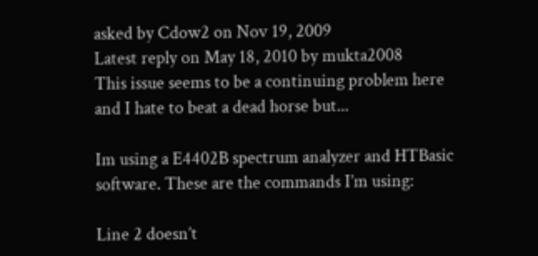asked by Cdow2 on Nov 19, 2009
Latest reply on May 18, 2010 by mukta2008
This issue seems to be a continuing problem here and I hate to beat a dead horse but...

Im using a E4402B spectrum analyzer and HTBasic software. These are the commands I’m using:

Line 2 doesn’t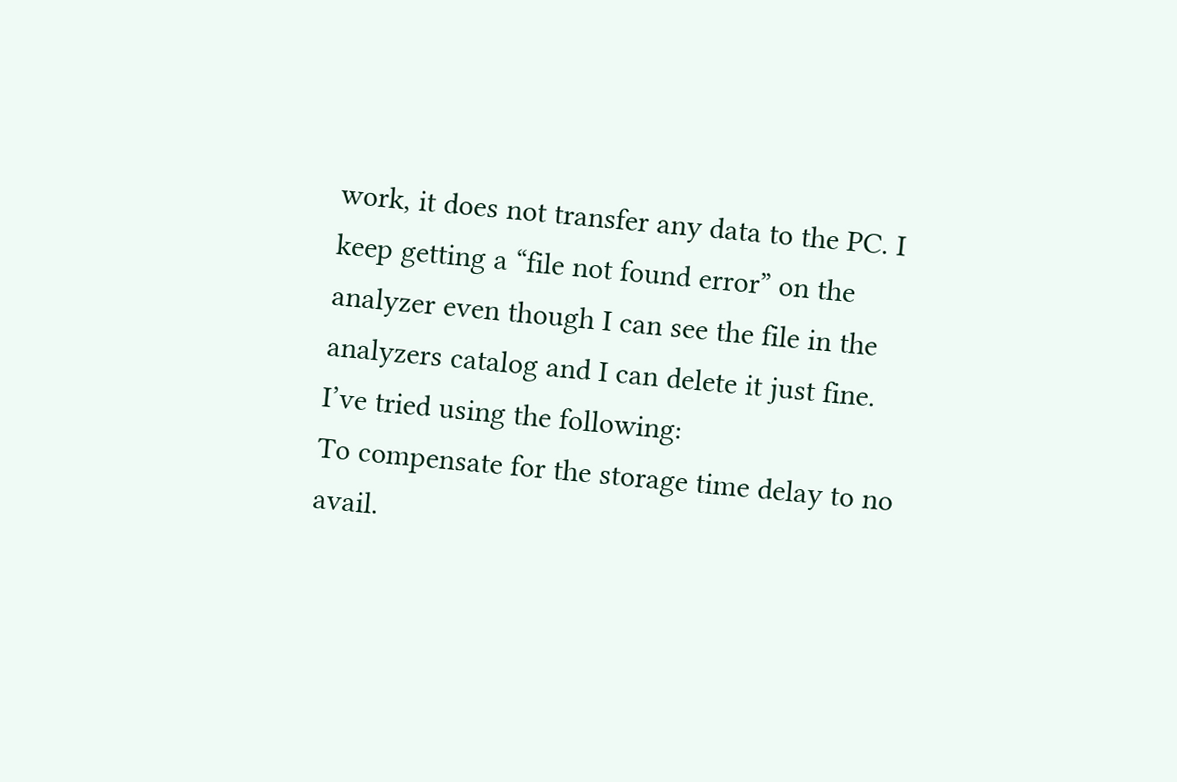work, it does not transfer any data to the PC. I keep getting a “file not found error” on the analyzer even though I can see the file in the analyzers catalog and I can delete it just fine.
I’ve tried using the following:
To compensate for the storage time delay to no avail.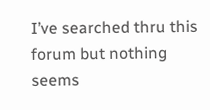I’ve searched thru this forum but nothing seems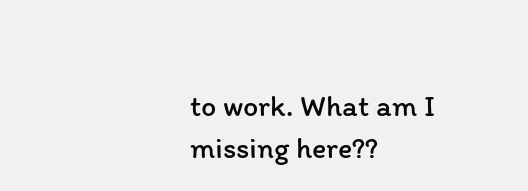to work. What am I missing here??